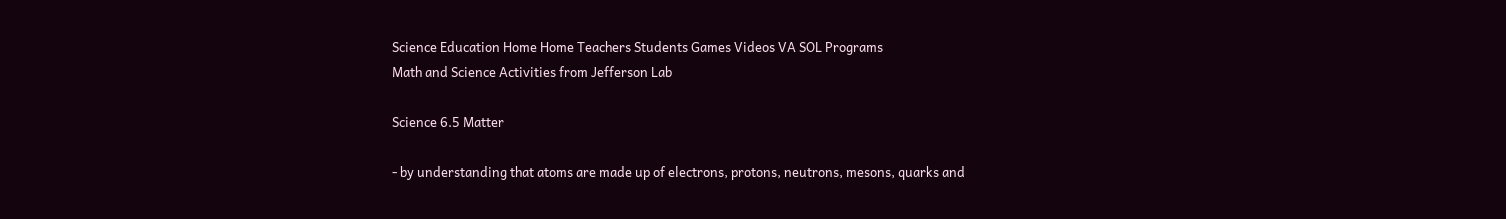Science Education Home Home Teachers Students Games Videos VA SOL Programs
Math and Science Activities from Jefferson Lab

Science 6.5 Matter

- by understanding that atoms are made up of electrons, protons, neutrons, mesons, quarks and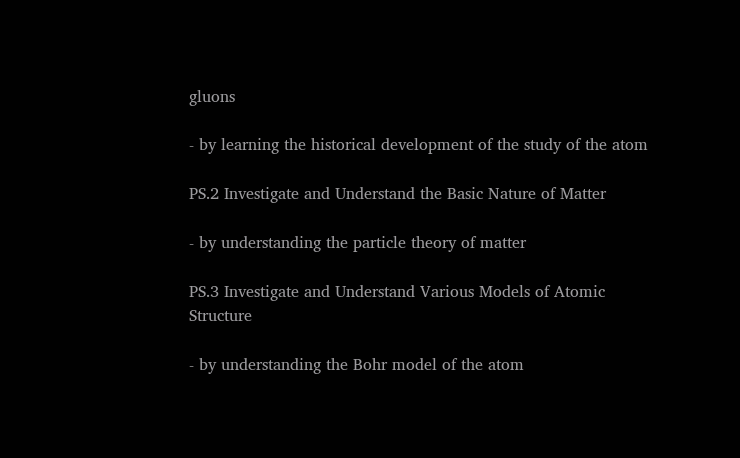gluons

- by learning the historical development of the study of the atom

PS.2 Investigate and Understand the Basic Nature of Matter

- by understanding the particle theory of matter

PS.3 Investigate and Understand Various Models of Atomic Structure

- by understanding the Bohr model of the atom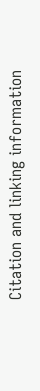Citation and linking information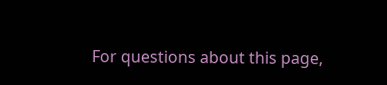For questions about this page,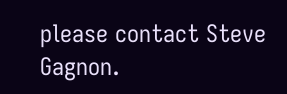please contact Steve Gagnon.